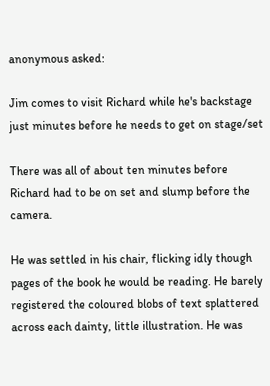anonymous asked:

Jim comes to visit Richard while he's backstage just minutes before he needs to get on stage/set

There was all of about ten minutes before Richard had to be on set and slump before the camera.

He was settled in his chair, flicking idly though pages of the book he would be reading. He barely registered the coloured blobs of text splattered across each dainty, little illustration. He was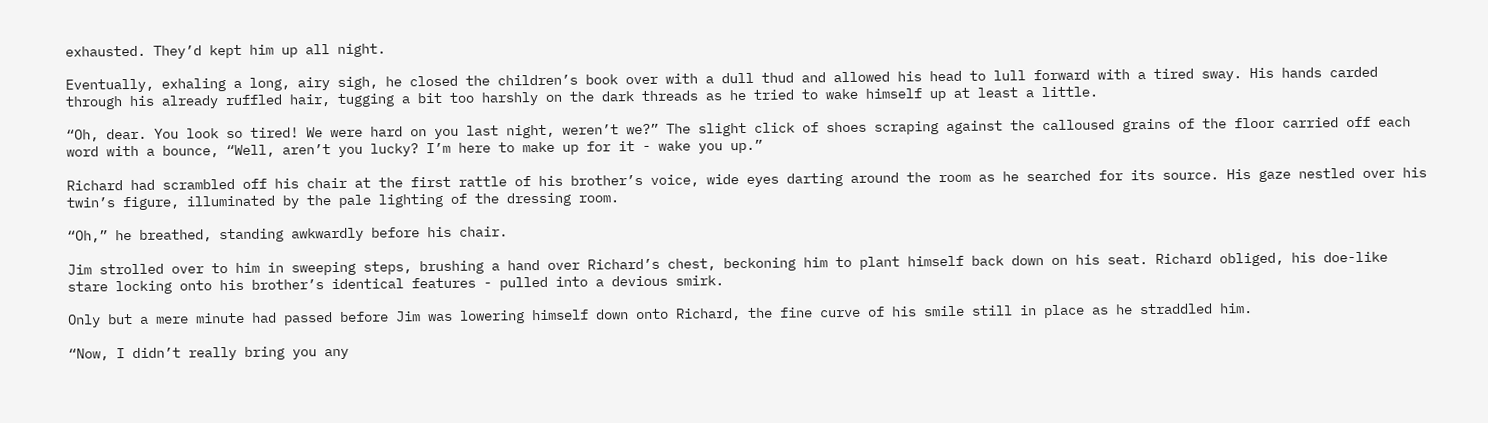exhausted. They’d kept him up all night.

Eventually, exhaling a long, airy sigh, he closed the children’s book over with a dull thud and allowed his head to lull forward with a tired sway. His hands carded through his already ruffled hair, tugging a bit too harshly on the dark threads as he tried to wake himself up at least a little.

“Oh, dear. You look so tired! We were hard on you last night, weren’t we?” The slight click of shoes scraping against the calloused grains of the floor carried off each word with a bounce, “Well, aren’t you lucky? I’m here to make up for it - wake you up.”

Richard had scrambled off his chair at the first rattle of his brother’s voice, wide eyes darting around the room as he searched for its source. His gaze nestled over his twin’s figure, illuminated by the pale lighting of the dressing room.

“Oh,” he breathed, standing awkwardly before his chair.

Jim strolled over to him in sweeping steps, brushing a hand over Richard’s chest, beckoning him to plant himself back down on his seat. Richard obliged, his doe-like stare locking onto his brother’s identical features - pulled into a devious smirk.

Only but a mere minute had passed before Jim was lowering himself down onto Richard, the fine curve of his smile still in place as he straddled him.

“Now, I didn’t really bring you any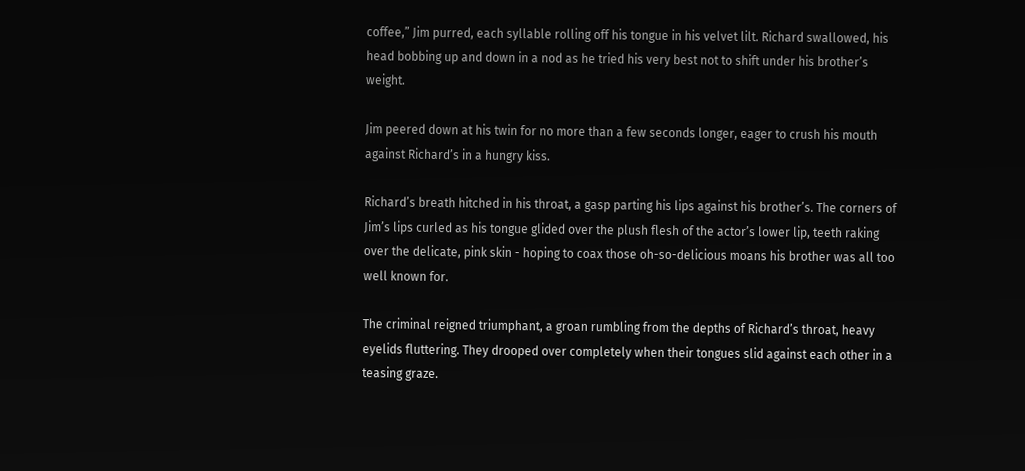coffee,” Jim purred, each syllable rolling off his tongue in his velvet lilt. Richard swallowed, his head bobbing up and down in a nod as he tried his very best not to shift under his brother’s weight.

Jim peered down at his twin for no more than a few seconds longer, eager to crush his mouth against Richard’s in a hungry kiss.

Richard’s breath hitched in his throat, a gasp parting his lips against his brother’s. The corners of Jim’s lips curled as his tongue glided over the plush flesh of the actor’s lower lip, teeth raking over the delicate, pink skin - hoping to coax those oh-so-delicious moans his brother was all too well known for.

The criminal reigned triumphant, a groan rumbling from the depths of Richard’s throat, heavy eyelids fluttering. They drooped over completely when their tongues slid against each other in a teasing graze.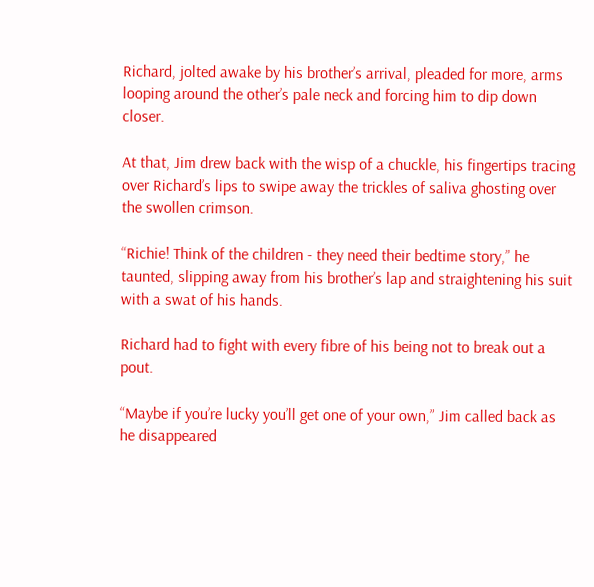Richard, jolted awake by his brother’s arrival, pleaded for more, arms looping around the other’s pale neck and forcing him to dip down closer.

At that, Jim drew back with the wisp of a chuckle, his fingertips tracing over Richard’s lips to swipe away the trickles of saliva ghosting over the swollen crimson.

“Richie! Think of the children - they need their bedtime story,” he taunted, slipping away from his brother’s lap and straightening his suit with a swat of his hands.

Richard had to fight with every fibre of his being not to break out a pout.

“Maybe if you’re lucky you’ll get one of your own,” Jim called back as he disappeared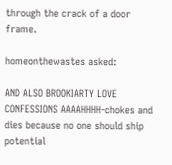through the crack of a door frame.

homeonthewastes asked:

AND ALSO BROOKIARTY LOVE CONFESSIONS AAAAHHHH-chokes and dies because no one should ship potential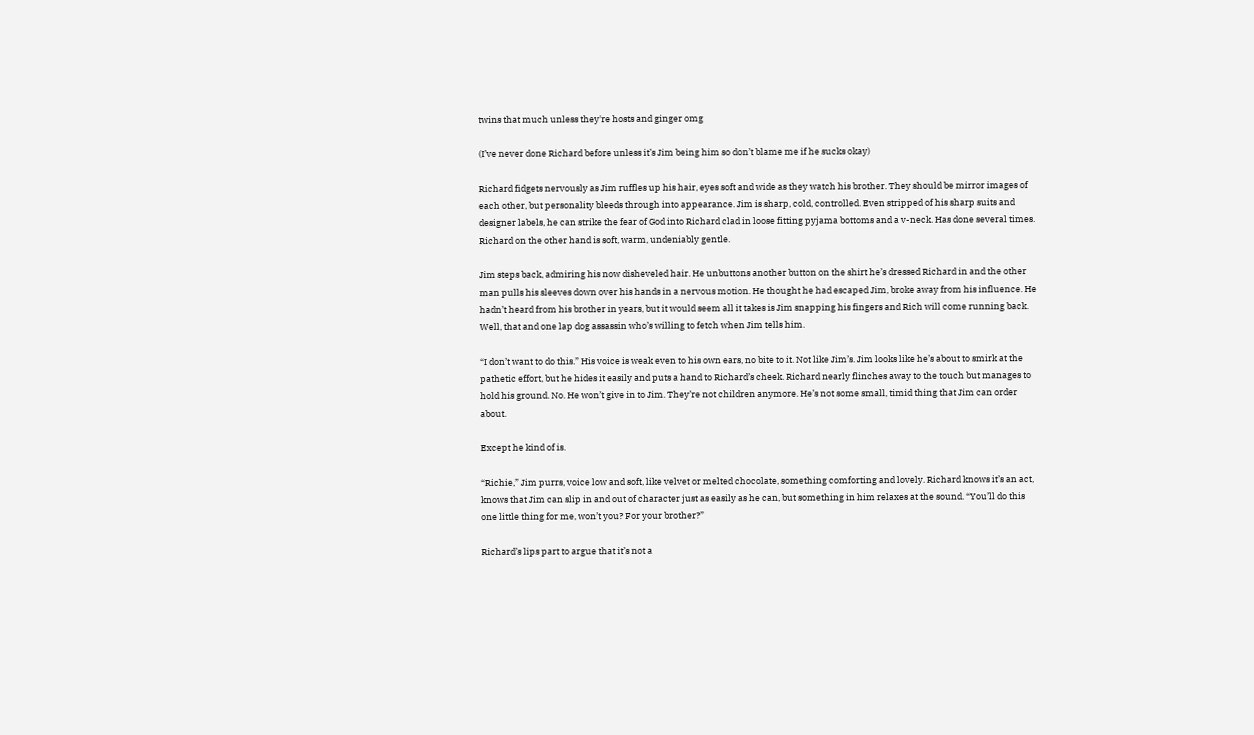twins that much unless they're hosts and ginger omg

(I’ve never done Richard before unless it’s Jim being him so don’t blame me if he sucks okay)

Richard fidgets nervously as Jim ruffles up his hair, eyes soft and wide as they watch his brother. They should be mirror images of each other, but personality bleeds through into appearance. Jim is sharp, cold, controlled. Even stripped of his sharp suits and designer labels, he can strike the fear of God into Richard clad in loose fitting pyjama bottoms and a v-neck. Has done several times. Richard on the other hand is soft, warm, undeniably gentle.

Jim steps back, admiring his now disheveled hair. He unbuttons another button on the shirt he’s dressed Richard in and the other man pulls his sleeves down over his hands in a nervous motion. He thought he had escaped Jim, broke away from his influence. He hadn’t heard from his brother in years, but it would seem all it takes is Jim snapping his fingers and Rich will come running back. Well, that and one lap dog assassin who’s willing to fetch when Jim tells him.

“I don’t want to do this.” His voice is weak even to his own ears, no bite to it. Not like Jim’s. Jim looks like he’s about to smirk at the pathetic effort, but he hides it easily and puts a hand to Richard’s cheek. Richard nearly flinches away to the touch but manages to hold his ground. No. He won’t give in to Jim. They’re not children anymore. He’s not some small, timid thing that Jim can order about.

Except he kind of is.

“Richie,” Jim purrs, voice low and soft, like velvet or melted chocolate, something comforting and lovely. Richard knows it’s an act, knows that Jim can slip in and out of character just as easily as he can, but something in him relaxes at the sound. “You’ll do this one little thing for me, won’t you? For your brother?”

Richard’s lips part to argue that it’s not a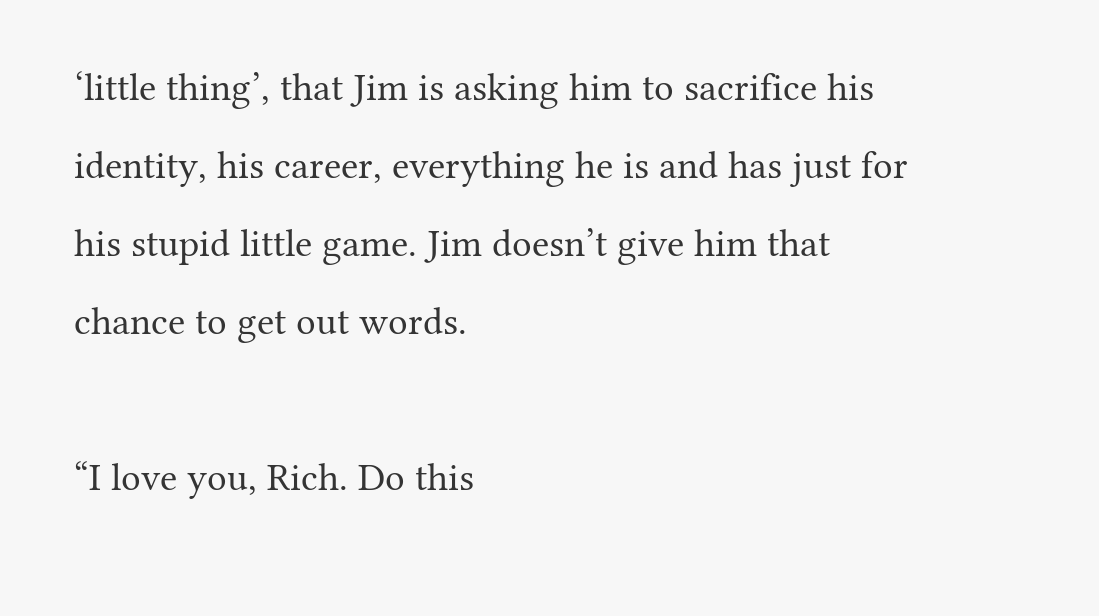‘little thing’, that Jim is asking him to sacrifice his identity, his career, everything he is and has just for his stupid little game. Jim doesn’t give him that chance to get out words.

“I love you, Rich. Do this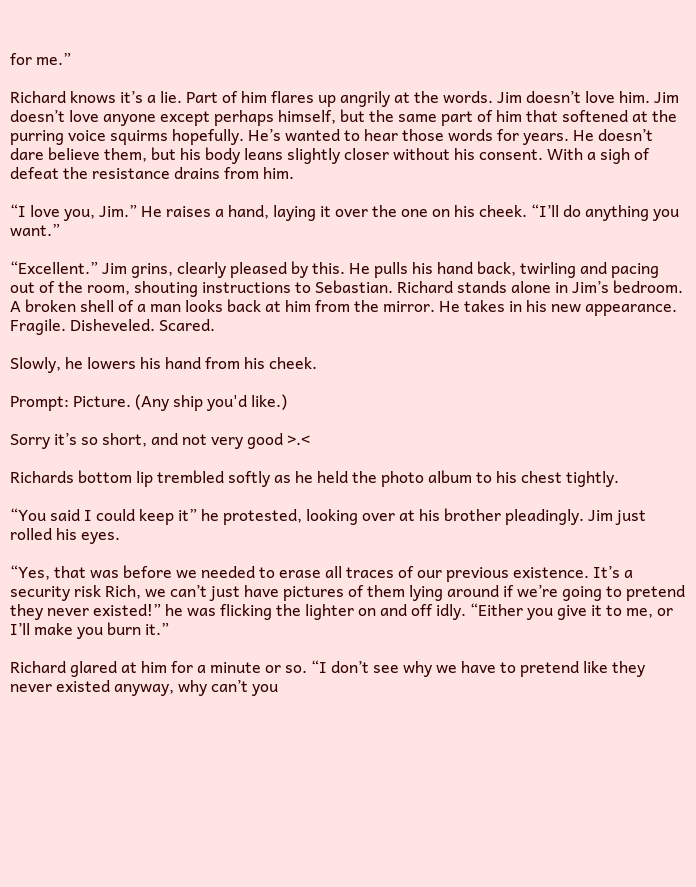for me.”

Richard knows it’s a lie. Part of him flares up angrily at the words. Jim doesn’t love him. Jim doesn’t love anyone except perhaps himself, but the same part of him that softened at the purring voice squirms hopefully. He’s wanted to hear those words for years. He doesn’t dare believe them, but his body leans slightly closer without his consent. With a sigh of defeat the resistance drains from him.

“I love you, Jim.” He raises a hand, laying it over the one on his cheek. “I’ll do anything you want.”

“Excellent.” Jim grins, clearly pleased by this. He pulls his hand back, twirling and pacing out of the room, shouting instructions to Sebastian. Richard stands alone in Jim’s bedroom. A broken shell of a man looks back at him from the mirror. He takes in his new appearance. Fragile. Disheveled. Scared.

Slowly, he lowers his hand from his cheek.

Prompt: Picture. (Any ship you'd like.)

Sorry it’s so short, and not very good >.<

Richards bottom lip trembled softly as he held the photo album to his chest tightly.

“You said I could keep it” he protested, looking over at his brother pleadingly. Jim just rolled his eyes.

“Yes, that was before we needed to erase all traces of our previous existence. It’s a security risk Rich, we can’t just have pictures of them lying around if we’re going to pretend they never existed!” he was flicking the lighter on and off idly. “Either you give it to me, or I’ll make you burn it.”

Richard glared at him for a minute or so. “I don’t see why we have to pretend like they never existed anyway, why can’t you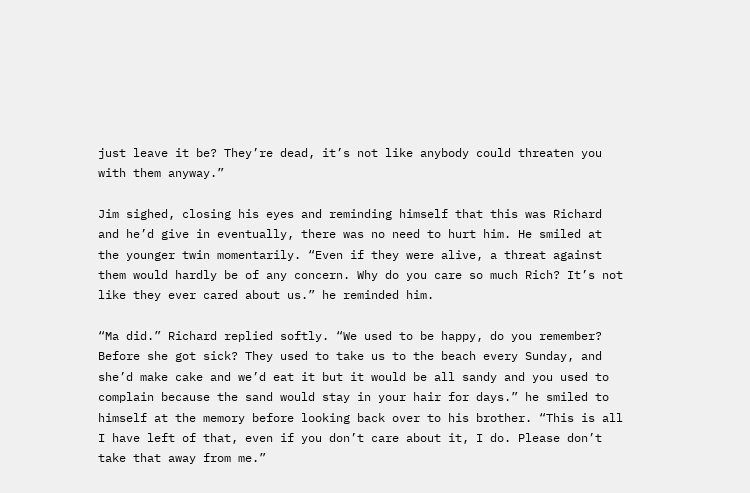just leave it be? They’re dead, it’s not like anybody could threaten you with them anyway.”

Jim sighed, closing his eyes and reminding himself that this was Richard and he’d give in eventually, there was no need to hurt him. He smiled at the younger twin momentarily. “Even if they were alive, a threat against them would hardly be of any concern. Why do you care so much Rich? It’s not like they ever cared about us.” he reminded him.

“Ma did.” Richard replied softly. “We used to be happy, do you remember? Before she got sick? They used to take us to the beach every Sunday, and she’d make cake and we’d eat it but it would be all sandy and you used to complain because the sand would stay in your hair for days.” he smiled to himself at the memory before looking back over to his brother. “This is all I have left of that, even if you don’t care about it, I do. Please don’t take that away from me.”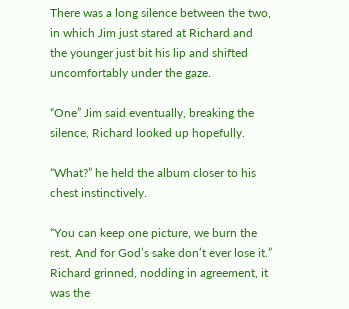There was a long silence between the two, in which Jim just stared at Richard and the younger just bit his lip and shifted uncomfortably under the gaze.

“One” Jim said eventually, breaking the silence, Richard looked up hopefully.

“What?” he held the album closer to his chest instinctively.

“You can keep one picture, we burn the rest. And for God’s sake don’t ever lose it.” Richard grinned, nodding in agreement, it was the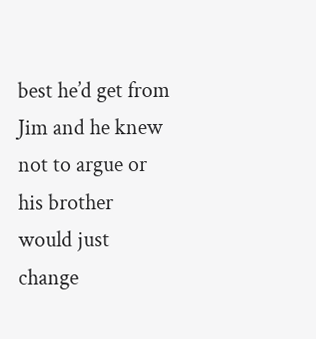best he’d get from Jim and he knew not to argue or his brother would just change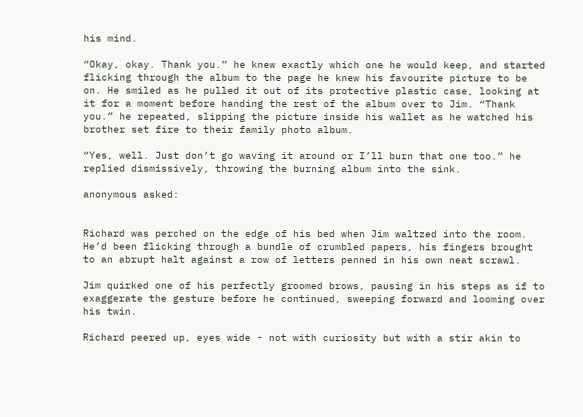his mind.

“Okay, okay. Thank you.” he knew exactly which one he would keep, and started flicking through the album to the page he knew his favourite picture to be on. He smiled as he pulled it out of its protective plastic case, looking at it for a moment before handing the rest of the album over to Jim. “Thank you.” he repeated, slipping the picture inside his wallet as he watched his brother set fire to their family photo album.

“Yes, well. Just don’t go waving it around or I’ll burn that one too.” he replied dismissively, throwing the burning album into the sink.

anonymous asked:


Richard was perched on the edge of his bed when Jim waltzed into the room. He’d been flicking through a bundle of crumbled papers, his fingers brought to an abrupt halt against a row of letters penned in his own neat scrawl.

Jim quirked one of his perfectly groomed brows, pausing in his steps as if to exaggerate the gesture before he continued, sweeping forward and looming over his twin.

Richard peered up, eyes wide - not with curiosity but with a stir akin to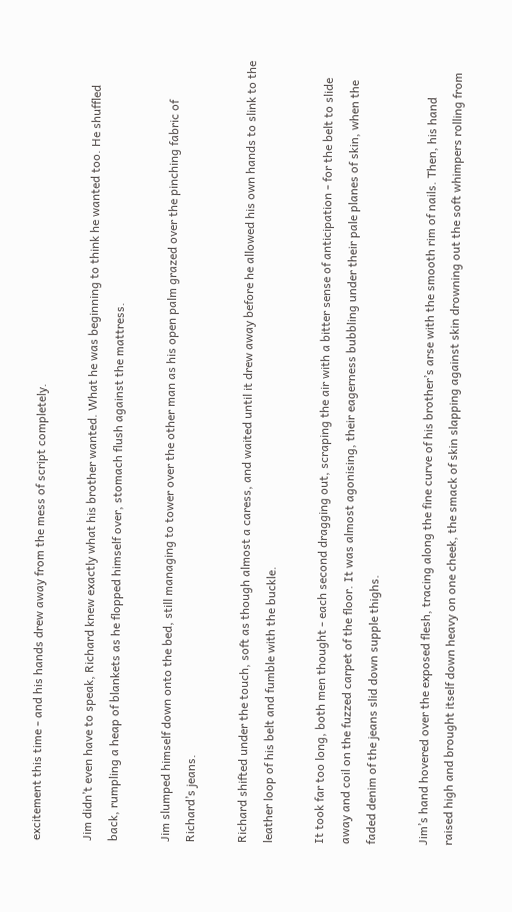excitement this time - and his hands drew away from the mess of script completely.

Jim didn’t even have to speak, Richard knew exactly what his brother wanted. What he was beginning to think he wanted too. He shuffled back, rumpling a heap of blankets as he flopped himself over, stomach flush against the mattress.

Jim slumped himself down onto the bed, still managing to tower over the other man as his open palm grazed over the pinching fabric of Richard’s jeans.

Richard shifted under the touch, soft as though almost a caress, and waited until it drew away before he allowed his own hands to slink to the leather loop of his belt and fumble with the buckle.

It took far too long, both men thought - each second dragging out, scraping the air with a bitter sense of anticipation - for the belt to slide away and coil on the fuzzed carpet of the floor. It was almost agonising, their eagerness bubbling under their pale planes of skin, when the faded denim of the jeans slid down supple thighs.

Jim’s hand hovered over the exposed flesh, tracing along the fine curve of his brother’s arse with the smooth rim of nails. Then, his hand raised high and brought itself down heavy on one cheek, the smack of skin slapping against skin drowning out the soft whimpers rolling from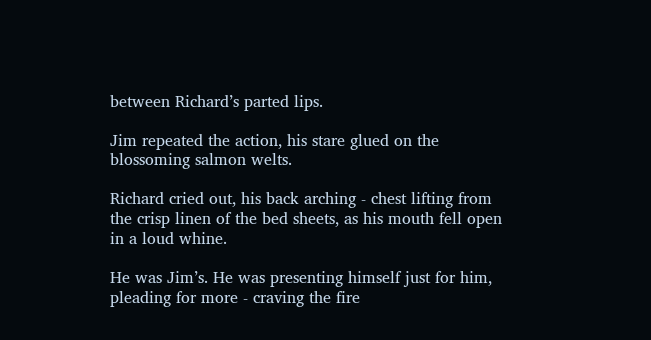between Richard’s parted lips.

Jim repeated the action, his stare glued on the blossoming salmon welts.

Richard cried out, his back arching - chest lifting from the crisp linen of the bed sheets, as his mouth fell open in a loud whine.

He was Jim’s. He was presenting himself just for him, pleading for more - craving the fire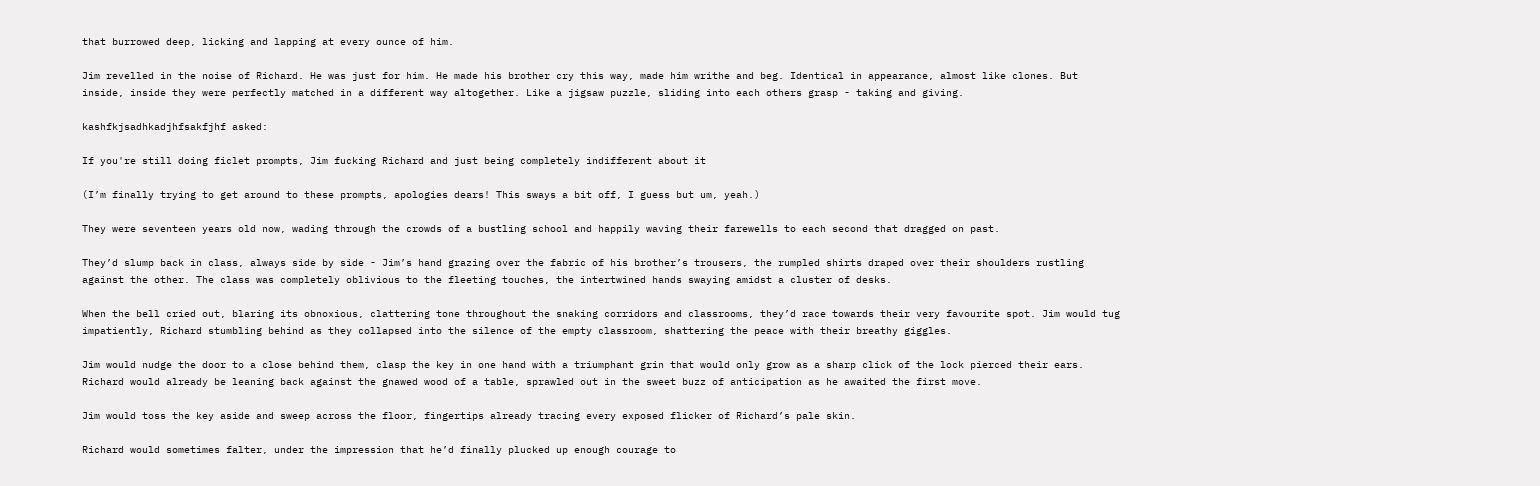that burrowed deep, licking and lapping at every ounce of him.

Jim revelled in the noise of Richard. He was just for him. He made his brother cry this way, made him writhe and beg. Identical in appearance, almost like clones. But inside, inside they were perfectly matched in a different way altogether. Like a jigsaw puzzle, sliding into each others grasp - taking and giving.

kashfkjsadhkadjhfsakfjhf asked:

If you're still doing ficlet prompts, Jim fucking Richard and just being completely indifferent about it

(I’m finally trying to get around to these prompts, apologies dears! This sways a bit off, I guess but um, yeah.)

They were seventeen years old now, wading through the crowds of a bustling school and happily waving their farewells to each second that dragged on past.

They’d slump back in class, always side by side - Jim’s hand grazing over the fabric of his brother’s trousers, the rumpled shirts draped over their shoulders rustling against the other. The class was completely oblivious to the fleeting touches, the intertwined hands swaying amidst a cluster of desks.

When the bell cried out, blaring its obnoxious, clattering tone throughout the snaking corridors and classrooms, they’d race towards their very favourite spot. Jim would tug impatiently, Richard stumbling behind as they collapsed into the silence of the empty classroom, shattering the peace with their breathy giggles.

Jim would nudge the door to a close behind them, clasp the key in one hand with a triumphant grin that would only grow as a sharp click of the lock pierced their ears. Richard would already be leaning back against the gnawed wood of a table, sprawled out in the sweet buzz of anticipation as he awaited the first move.

Jim would toss the key aside and sweep across the floor, fingertips already tracing every exposed flicker of Richard’s pale skin.

Richard would sometimes falter, under the impression that he’d finally plucked up enough courage to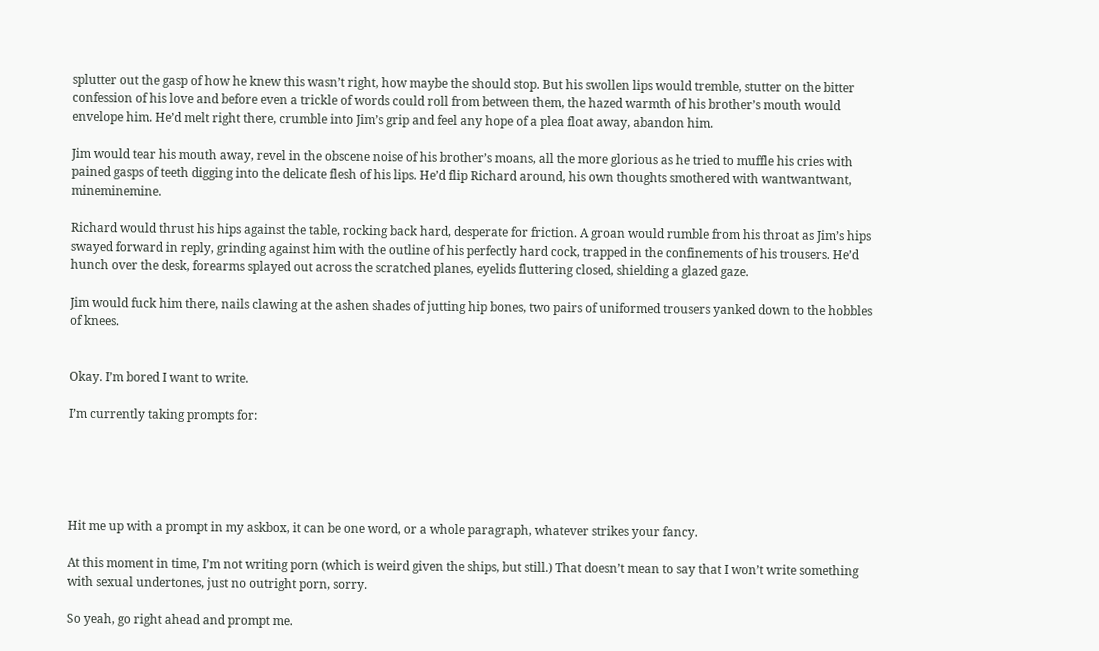splutter out the gasp of how he knew this wasn’t right, how maybe the should stop. But his swollen lips would tremble, stutter on the bitter confession of his love and before even a trickle of words could roll from between them, the hazed warmth of his brother’s mouth would envelope him. He’d melt right there, crumble into Jim’s grip and feel any hope of a plea float away, abandon him.

Jim would tear his mouth away, revel in the obscene noise of his brother’s moans, all the more glorious as he tried to muffle his cries with pained gasps of teeth digging into the delicate flesh of his lips. He’d flip Richard around, his own thoughts smothered with wantwantwant, mineminemine.

Richard would thrust his hips against the table, rocking back hard, desperate for friction. A groan would rumble from his throat as Jim’s hips swayed forward in reply, grinding against him with the outline of his perfectly hard cock, trapped in the confinements of his trousers. He’d hunch over the desk, forearms splayed out across the scratched planes, eyelids fluttering closed, shielding a glazed gaze.

Jim would fuck him there, nails clawing at the ashen shades of jutting hip bones, two pairs of uniformed trousers yanked down to the hobbles of knees.


Okay. I’m bored I want to write.

I’m currently taking prompts for:





Hit me up with a prompt in my askbox, it can be one word, or a whole paragraph, whatever strikes your fancy.

At this moment in time, I’m not writing porn (which is weird given the ships, but still.) That doesn’t mean to say that I won’t write something with sexual undertones, just no outright porn, sorry.

So yeah, go right ahead and prompt me.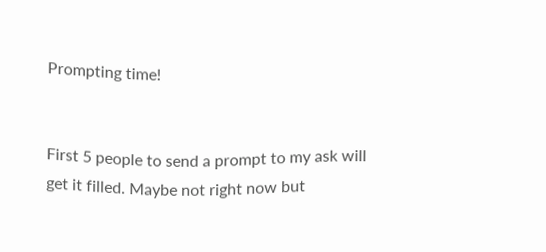Prompting time!


First 5 people to send a prompt to my ask will get it filled. Maybe not right now but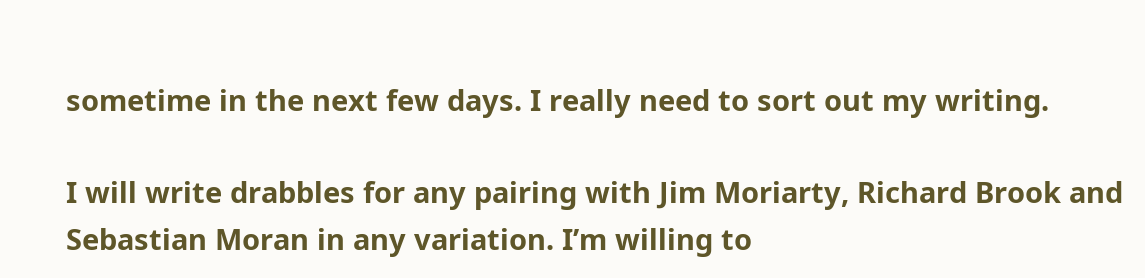sometime in the next few days. I really need to sort out my writing.

I will write drabbles for any pairing with Jim Moriarty, Richard Brook and Sebastian Moran in any variation. I’m willing to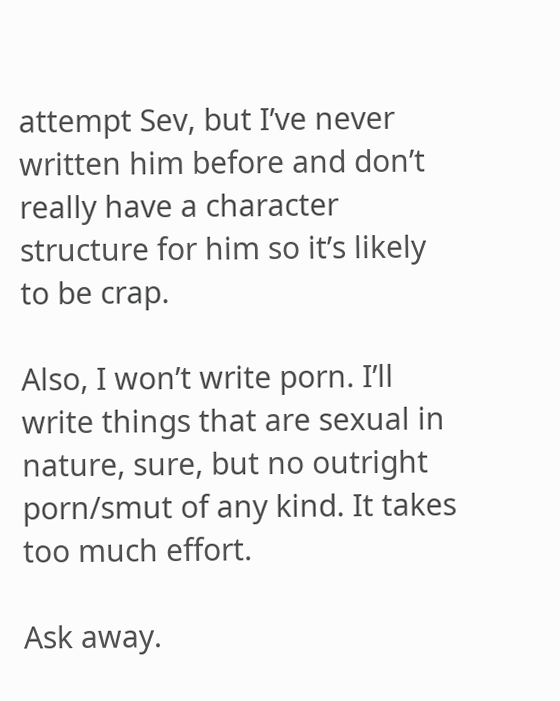attempt Sev, but I’ve never written him before and don’t really have a character structure for him so it’s likely to be crap.

Also, I won’t write porn. I’ll write things that are sexual in nature, sure, but no outright porn/smut of any kind. It takes too much effort.

Ask away.